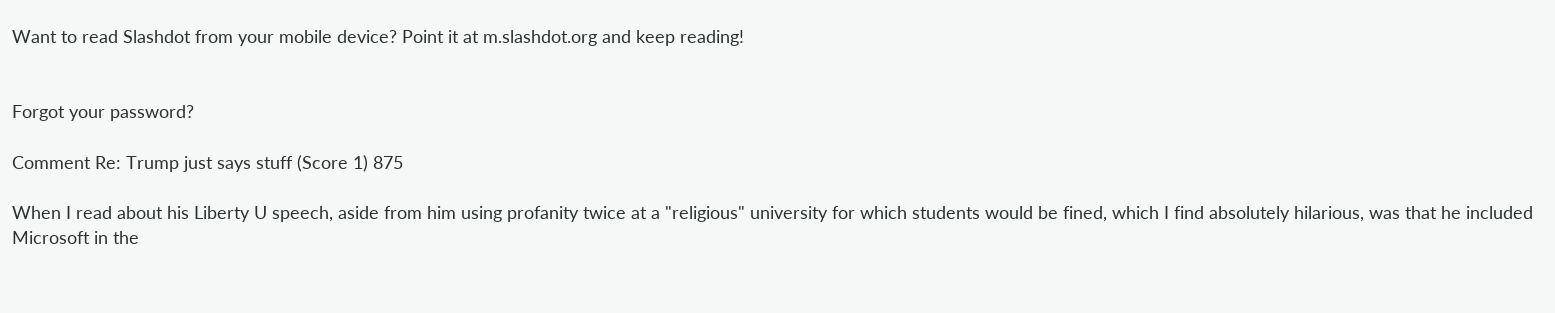Want to read Slashdot from your mobile device? Point it at m.slashdot.org and keep reading!


Forgot your password?

Comment Re: Trump just says stuff (Score 1) 875

When I read about his Liberty U speech, aside from him using profanity twice at a "religious" university for which students would be fined, which I find absolutely hilarious, was that he included Microsoft in the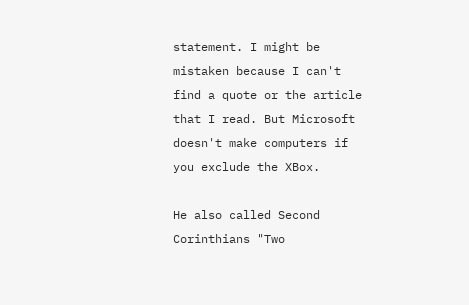statement. I might be mistaken because I can't find a quote or the article that I read. But Microsoft doesn't make computers if you exclude the XBox.

He also called Second Corinthians "Two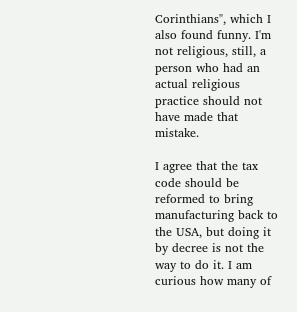Corinthians", which I also found funny. I'm not religious, still, a person who had an actual religious practice should not have made that mistake.

I agree that the tax code should be reformed to bring manufacturing back to the USA, but doing it by decree is not the way to do it. I am curious how many of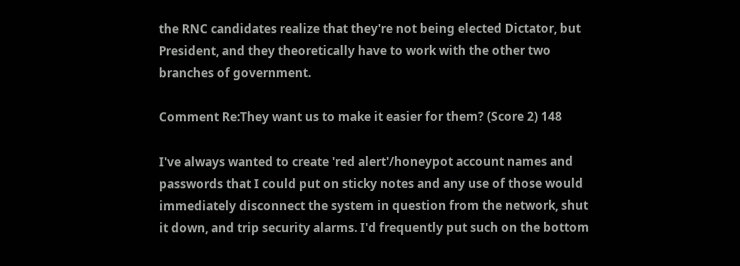the RNC candidates realize that they're not being elected Dictator, but President, and they theoretically have to work with the other two branches of government.

Comment Re:They want us to make it easier for them? (Score 2) 148

I've always wanted to create 'red alert'/honeypot account names and passwords that I could put on sticky notes and any use of those would immediately disconnect the system in question from the network, shut it down, and trip security alarms. I'd frequently put such on the bottom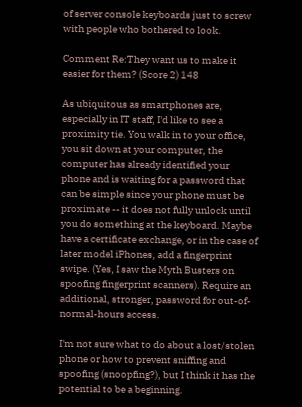of server console keyboards just to screw with people who bothered to look.

Comment Re:They want us to make it easier for them? (Score 2) 148

As ubiquitous as smartphones are, especially in IT staff, I'd like to see a proximity tie. You walk in to your office, you sit down at your computer, the computer has already identified your phone and is waiting for a password that can be simple since your phone must be proximate -- it does not fully unlock until you do something at the keyboard. Maybe have a certificate exchange, or in the case of later model iPhones, add a fingerprint swipe. (Yes, I saw the Myth Busters on spoofing fingerprint scanners). Require an additional, stronger, password for out-of-normal-hours access.

I'm not sure what to do about a lost/stolen phone or how to prevent sniffing and spoofing (snoopfing?), but I think it has the potential to be a beginning.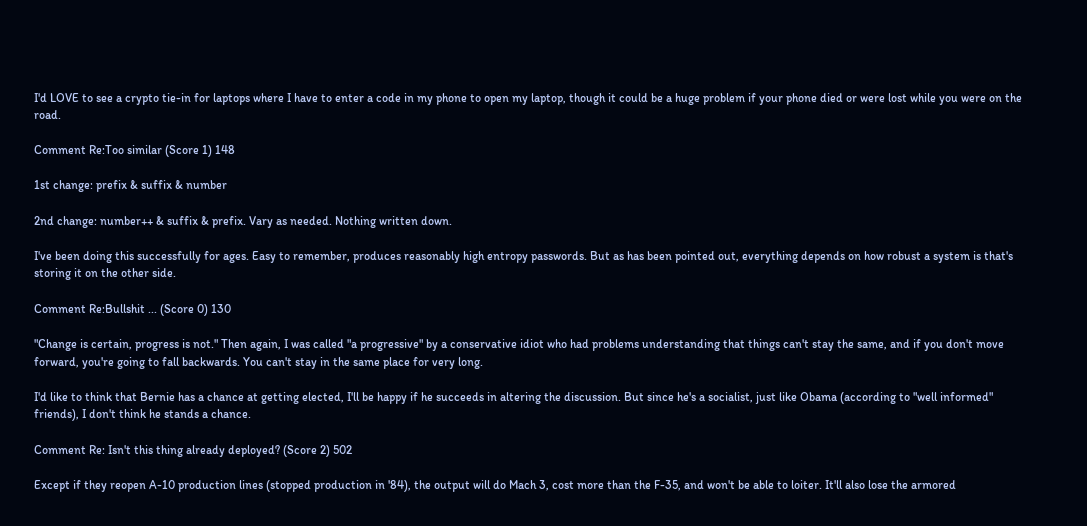I'd LOVE to see a crypto tie-in for laptops where I have to enter a code in my phone to open my laptop, though it could be a huge problem if your phone died or were lost while you were on the road.

Comment Re:Too similar (Score 1) 148

1st change: prefix & suffix & number

2nd change: number++ & suffix & prefix. Vary as needed. Nothing written down.

I've been doing this successfully for ages. Easy to remember, produces reasonably high entropy passwords. But as has been pointed out, everything depends on how robust a system is that's storing it on the other side.

Comment Re:Bullshit ... (Score 0) 130

"Change is certain, progress is not." Then again, I was called "a progressive" by a conservative idiot who had problems understanding that things can't stay the same, and if you don't move forward, you're going to fall backwards. You can't stay in the same place for very long.

I'd like to think that Bernie has a chance at getting elected, I'll be happy if he succeeds in altering the discussion. But since he's a socialist, just like Obama (according to "well informed" friends), I don't think he stands a chance.

Comment Re: Isn't this thing already deployed? (Score 2) 502

Except if they reopen A-10 production lines (stopped production in '84), the output will do Mach 3, cost more than the F-35, and won't be able to loiter. It'll also lose the armored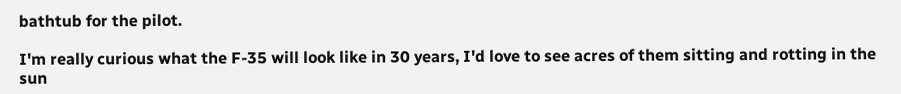bathtub for the pilot.

I'm really curious what the F-35 will look like in 30 years, I'd love to see acres of them sitting and rotting in the sun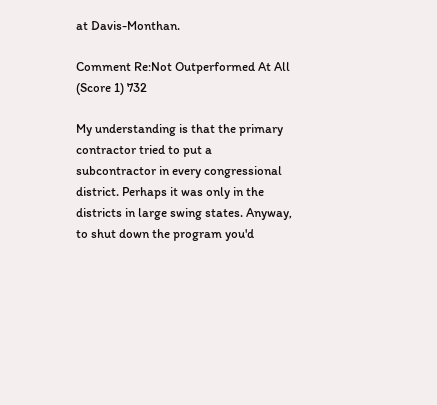at Davis-Monthan.

Comment Re:Not Outperformed At All (Score 1) 732

My understanding is that the primary contractor tried to put a subcontractor in every congressional district. Perhaps it was only in the districts in large swing states. Anyway, to shut down the program you'd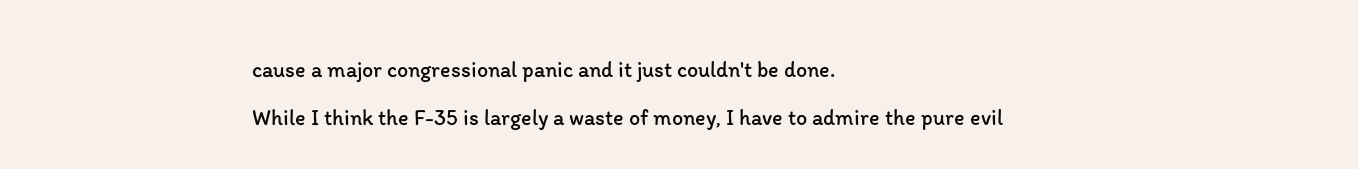cause a major congressional panic and it just couldn't be done.

While I think the F-35 is largely a waste of money, I have to admire the pure evil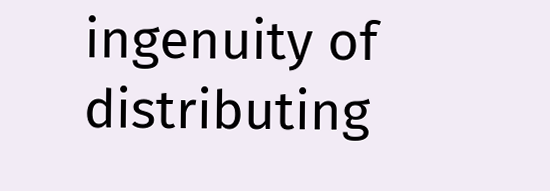ingenuity of distributing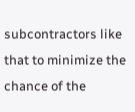subcontractors like that to minimize the chance of the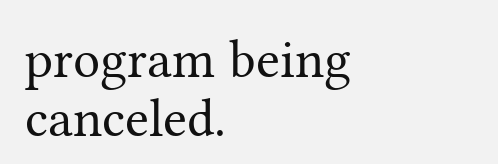program being canceled.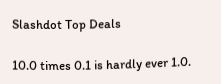Slashdot Top Deals

10.0 times 0.1 is hardly ever 1.0.